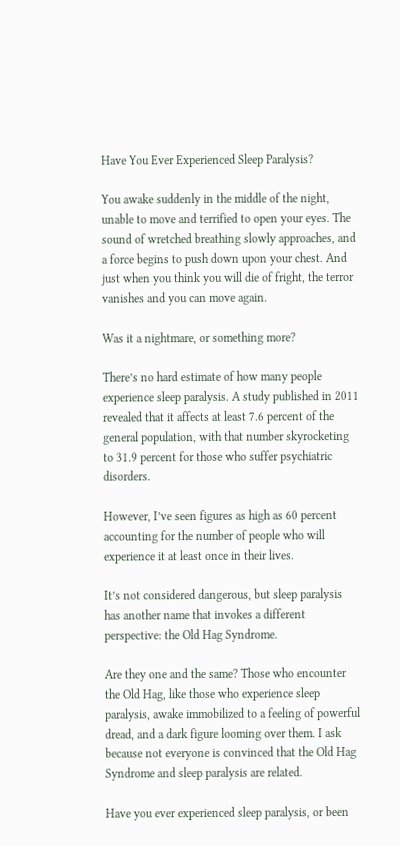Have You Ever Experienced Sleep Paralysis?

You awake suddenly in the middle of the night, unable to move and terrified to open your eyes. The sound of wretched breathing slowly approaches, and a force begins to push down upon your chest. And just when you think you will die of fright, the terror vanishes and you can move again.

Was it a nightmare, or something more?

There’s no hard estimate of how many people experience sleep paralysis. A study published in 2011 revealed that it affects at least 7.6 percent of the general population, with that number skyrocketing to 31.9 percent for those who suffer psychiatric disorders.

However, I’ve seen figures as high as 60 percent accounting for the number of people who will experience it at least once in their lives.

It’s not considered dangerous, but sleep paralysis has another name that invokes a different perspective: the Old Hag Syndrome.

Are they one and the same? Those who encounter the Old Hag, like those who experience sleep paralysis, awake immobilized to a feeling of powerful dread, and a dark figure looming over them. I ask because not everyone is convinced that the Old Hag Syndrome and sleep paralysis are related.

Have you ever experienced sleep paralysis, or been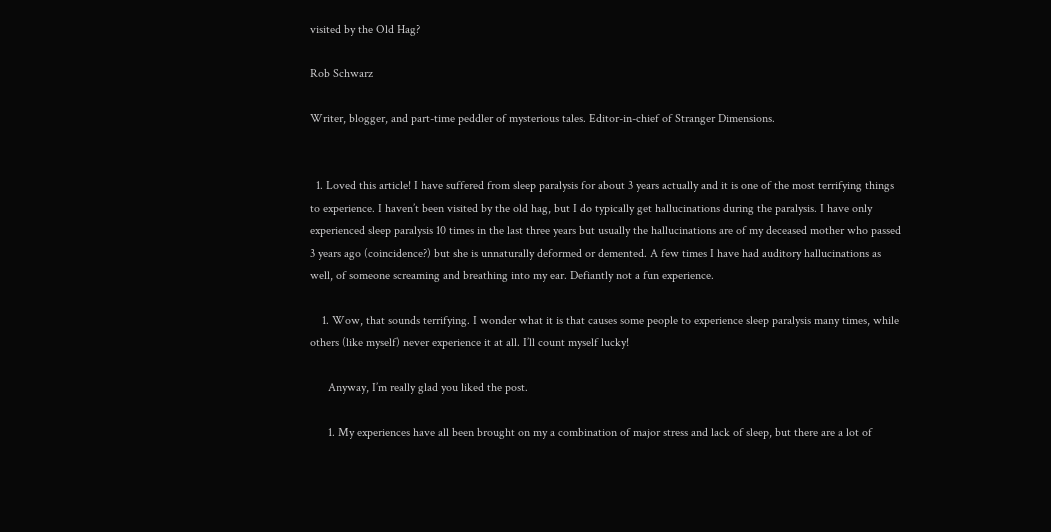visited by the Old Hag?

Rob Schwarz

Writer, blogger, and part-time peddler of mysterious tales. Editor-in-chief of Stranger Dimensions.


  1. Loved this article! I have suffered from sleep paralysis for about 3 years actually and it is one of the most terrifying things to experience. I haven’t been visited by the old hag, but I do typically get hallucinations during the paralysis. I have only experienced sleep paralysis 10 times in the last three years but usually the hallucinations are of my deceased mother who passed 3 years ago (coincidence?) but she is unnaturally deformed or demented. A few times I have had auditory hallucinations as well, of someone screaming and breathing into my ear. Defiantly not a fun experience.

    1. Wow, that sounds terrifying. I wonder what it is that causes some people to experience sleep paralysis many times, while others (like myself) never experience it at all. I’ll count myself lucky!

      Anyway, I’m really glad you liked the post.

      1. My experiences have all been brought on my a combination of major stress and lack of sleep, but there are a lot of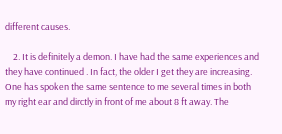different causes.

    2. It is definitely a demon. I have had the same experiences and they have continued . In fact, the older I get they are increasing. One has spoken the same sentence to me several times in both my right ear and dirctly in front of me about 8 ft away. The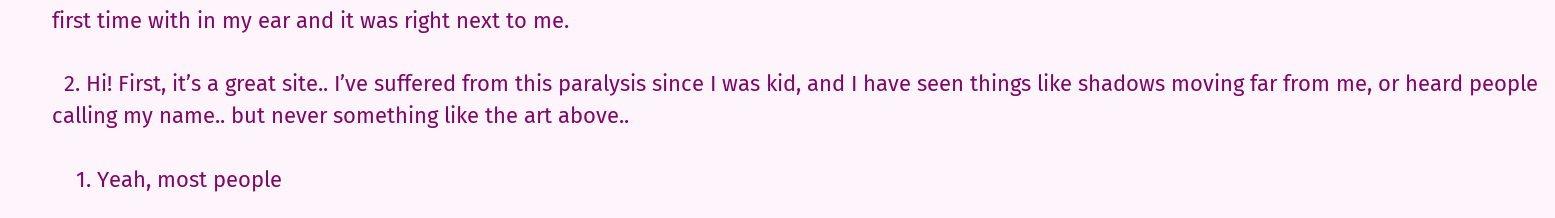first time with in my ear and it was right next to me.

  2. Hi! First, it’s a great site.. I’ve suffered from this paralysis since I was kid, and I have seen things like shadows moving far from me, or heard people calling my name.. but never something like the art above..

    1. Yeah, most people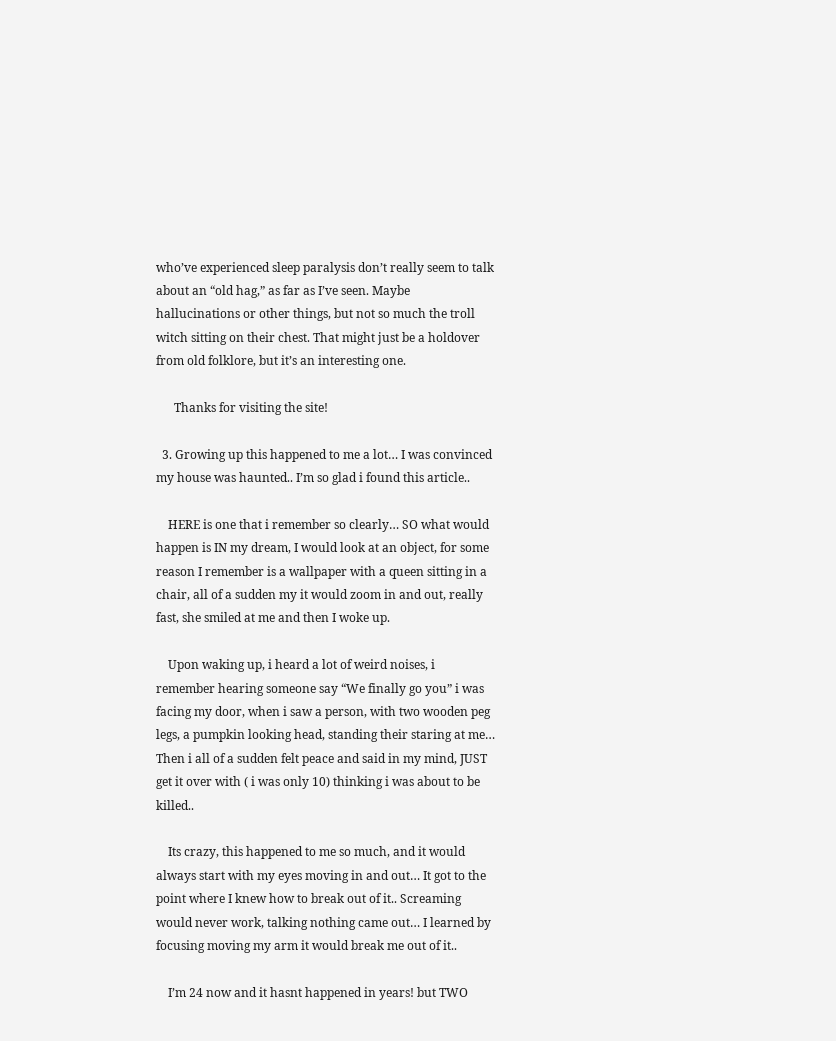who’ve experienced sleep paralysis don’t really seem to talk about an “old hag,” as far as I’ve seen. Maybe hallucinations or other things, but not so much the troll witch sitting on their chest. That might just be a holdover from old folklore, but it’s an interesting one.

      Thanks for visiting the site!

  3. Growing up this happened to me a lot… I was convinced my house was haunted.. I’m so glad i found this article..

    HERE is one that i remember so clearly… SO what would happen is IN my dream, I would look at an object, for some reason I remember is a wallpaper with a queen sitting in a chair, all of a sudden my it would zoom in and out, really fast, she smiled at me and then I woke up.

    Upon waking up, i heard a lot of weird noises, i remember hearing someone say “We finally go you” i was facing my door, when i saw a person, with two wooden peg legs, a pumpkin looking head, standing their staring at me… Then i all of a sudden felt peace and said in my mind, JUST get it over with ( i was only 10) thinking i was about to be killed..

    Its crazy, this happened to me so much, and it would always start with my eyes moving in and out… It got to the point where I knew how to break out of it.. Screaming would never work, talking nothing came out… I learned by focusing moving my arm it would break me out of it..

    I’m 24 now and it hasnt happened in years! but TWO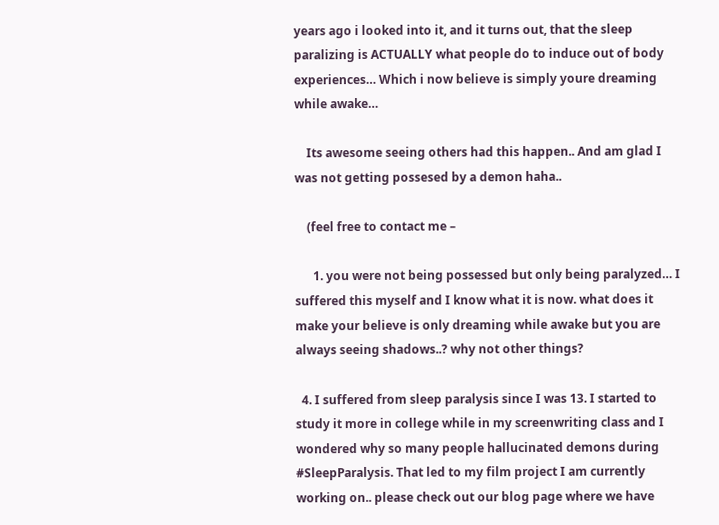years ago i looked into it, and it turns out, that the sleep paralizing is ACTUALLY what people do to induce out of body experiences… Which i now believe is simply youre dreaming while awake…

    Its awesome seeing others had this happen.. And am glad I was not getting possesed by a demon haha..

    (feel free to contact me –

      1. you were not being possessed but only being paralyzed… I suffered this myself and I know what it is now. what does it make your believe is only dreaming while awake but you are always seeing shadows..? why not other things?

  4. I suffered from sleep paralysis since I was 13. I started to study it more in college while in my screenwriting class and I wondered why so many people hallucinated demons during #SleepParalysis. That led to my film project I am currently working on.. please check out our blog page where we have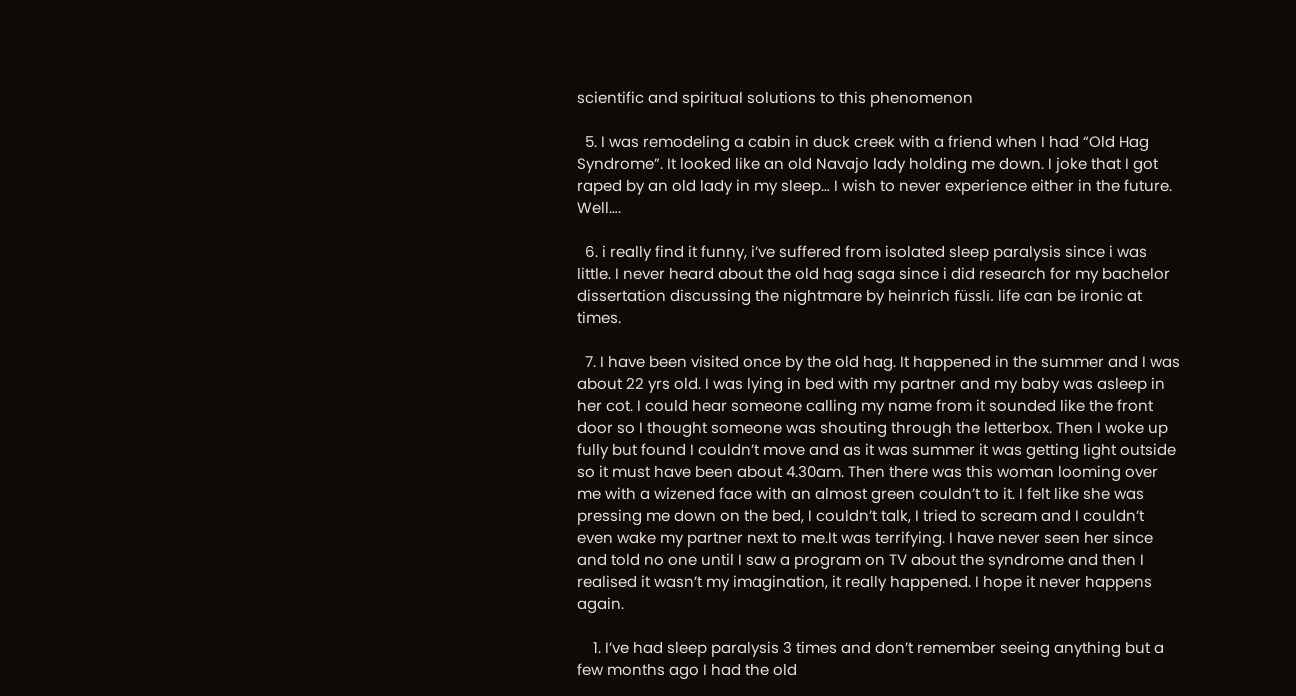scientific and spiritual solutions to this phenomenon

  5. I was remodeling a cabin in duck creek with a friend when I had “Old Hag Syndrome”. It looked like an old Navajo lady holding me down. I joke that I got raped by an old lady in my sleep… I wish to never experience either in the future. Well….

  6. i really find it funny, i’ve suffered from isolated sleep paralysis since i was little. I never heard about the old hag saga since i did research for my bachelor dissertation discussing the nightmare by heinrich füssli. life can be ironic at times.

  7. I have been visited once by the old hag. It happened in the summer and I was about 22 yrs old. I was lying in bed with my partner and my baby was asleep in her cot. I could hear someone calling my name from it sounded like the front door so I thought someone was shouting through the letterbox. Then I woke up fully but found I couldn’t move and as it was summer it was getting light outside so it must have been about 4.30am. Then there was this woman looming over me with a wizened face with an almost green couldn’t to it. I felt like she was pressing me down on the bed, I couldn’t talk, I tried to scream and I couldn’t even wake my partner next to me.It was terrifying. I have never seen her since and told no one until I saw a program on TV about the syndrome and then I realised it wasn’t my imagination, it really happened. I hope it never happens again.

    1. I’ve had sleep paralysis 3 times and don’t remember seeing anything but a few months ago I had the old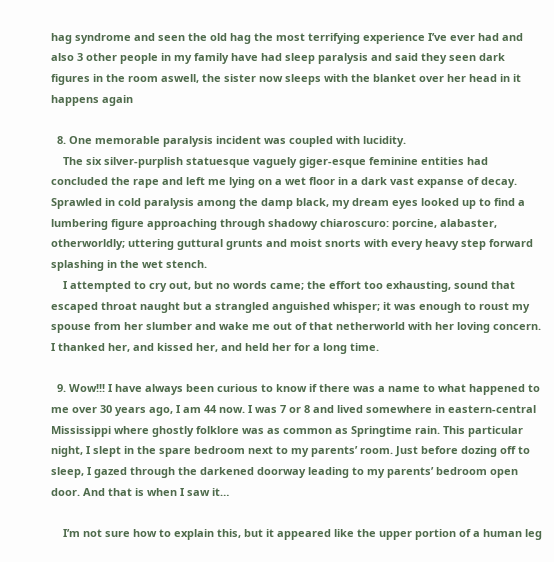hag syndrome and seen the old hag the most terrifying experience I’ve ever had and also 3 other people in my family have had sleep paralysis and said they seen dark figures in the room aswell, the sister now sleeps with the blanket over her head in it happens again

  8. One memorable paralysis incident was coupled with lucidity.
    The six silver-purplish statuesque vaguely giger-esque feminine entities had concluded the rape and left me lying on a wet floor in a dark vast expanse of decay. Sprawled in cold paralysis among the damp black, my dream eyes looked up to find a lumbering figure approaching through shadowy chiaroscuro: porcine, alabaster, otherworldly; uttering guttural grunts and moist snorts with every heavy step forward splashing in the wet stench.
    I attempted to cry out, but no words came; the effort too exhausting, sound that escaped throat naught but a strangled anguished whisper; it was enough to roust my spouse from her slumber and wake me out of that netherworld with her loving concern. I thanked her, and kissed her, and held her for a long time.

  9. Wow!!! I have always been curious to know if there was a name to what happened to me over 30 years ago, I am 44 now. I was 7 or 8 and lived somewhere in eastern-central Mississippi where ghostly folklore was as common as Springtime rain. This particular night, I slept in the spare bedroom next to my parents’ room. Just before dozing off to sleep, I gazed through the darkened doorway leading to my parents’ bedroom open door. And that is when I saw it…

    I’m not sure how to explain this, but it appeared like the upper portion of a human leg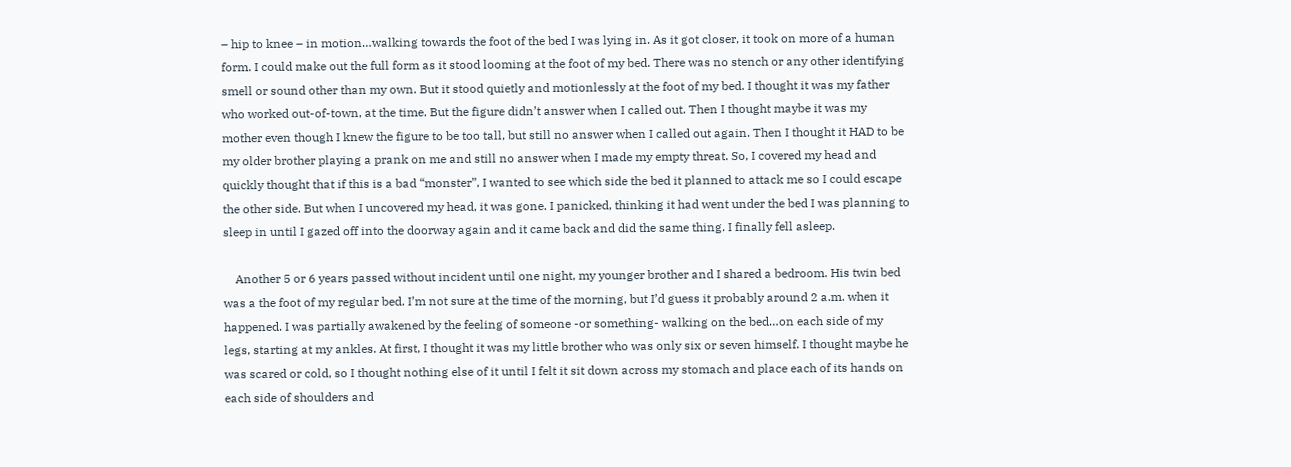– hip to knee – in motion…walking towards the foot of the bed I was lying in. As it got closer, it took on more of a human form. I could make out the full form as it stood looming at the foot of my bed. There was no stench or any other identifying smell or sound other than my own. But it stood quietly and motionlessly at the foot of my bed. I thought it was my father who worked out-of-town, at the time. But the figure didn’t answer when I called out. Then I thought maybe it was my mother even though I knew the figure to be too tall, but still no answer when I called out again. Then I thought it HAD to be my older brother playing a prank on me and still no answer when I made my empty threat. So, I covered my head and quickly thought that if this is a bad “monster”, I wanted to see which side the bed it planned to attack me so I could escape the other side. But when I uncovered my head, it was gone. I panicked, thinking it had went under the bed I was planning to sleep in until I gazed off into the doorway again and it came back and did the same thing. I finally fell asleep.

    Another 5 or 6 years passed without incident until one night, my younger brother and I shared a bedroom. His twin bed was a the foot of my regular bed. I’m not sure at the time of the morning, but I’d guess it probably around 2 a.m. when it happened. I was partially awakened by the feeling of someone -or something- walking on the bed…on each side of my legs, starting at my ankles. At first, I thought it was my little brother who was only six or seven himself. I thought maybe he was scared or cold, so I thought nothing else of it until I felt it sit down across my stomach and place each of its hands on each side of shoulders and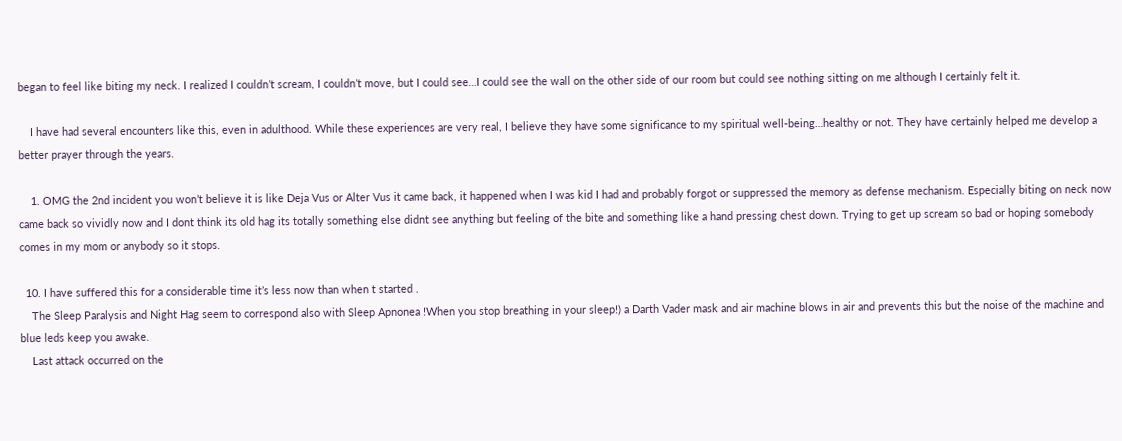began to feel like biting my neck. I realized I couldn’t scream, I couldn’t move, but I could see…I could see the wall on the other side of our room but could see nothing sitting on me although I certainly felt it.

    I have had several encounters like this, even in adulthood. While these experiences are very real, I believe they have some significance to my spiritual well-being…healthy or not. They have certainly helped me develop a better prayer through the years.

    1. OMG the 2nd incident you won’t believe it is like Deja Vus or Alter Vus it came back, it happened when I was kid I had and probably forgot or suppressed the memory as defense mechanism. Especially biting on neck now came back so vividly now and I dont think its old hag its totally something else didnt see anything but feeling of the bite and something like a hand pressing chest down. Trying to get up scream so bad or hoping somebody comes in my mom or anybody so it stops.

  10. I have suffered this for a considerable time it’s less now than when t started .
    The Sleep Paralysis and Night Hag seem to correspond also with Sleep Apnonea !When you stop breathing in your sleep!) a Darth Vader mask and air machine blows in air and prevents this but the noise of the machine and blue leds keep you awake.
    Last attack occurred on the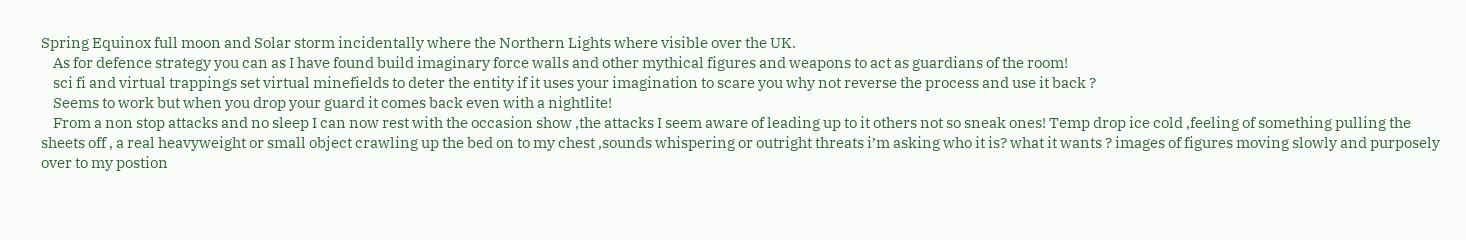Spring Equinox full moon and Solar storm incidentally where the Northern Lights where visible over the UK.
    As for defence strategy you can as I have found build imaginary force walls and other mythical figures and weapons to act as guardians of the room!
    sci fi and virtual trappings set virtual minefields to deter the entity if it uses your imagination to scare you why not reverse the process and use it back ?
    Seems to work but when you drop your guard it comes back even with a nightlite!
    From a non stop attacks and no sleep I can now rest with the occasion show ,the attacks I seem aware of leading up to it others not so sneak ones! Temp drop ice cold ,feeling of something pulling the sheets off , a real heavyweight or small object crawling up the bed on to my chest ,sounds whispering or outright threats i’m asking who it is? what it wants ? images of figures moving slowly and purposely over to my postion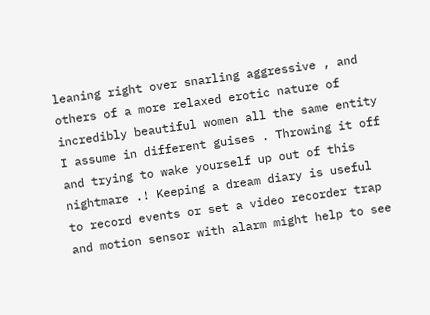leaning right over snarling aggressive , and others of a more relaxed erotic nature of incredibly beautiful women all the same entity I assume in different guises . Throwing it off and trying to wake yourself up out of this nightmare .! Keeping a dream diary is useful to record events or set a video recorder trap and motion sensor with alarm might help to see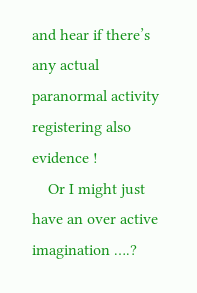and hear if there’s any actual paranormal activity registering also evidence !
    Or I might just have an over active imagination ….?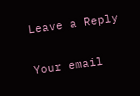Leave a Reply

Your email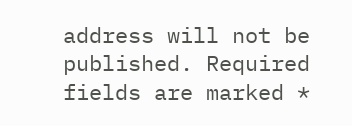address will not be published. Required fields are marked *